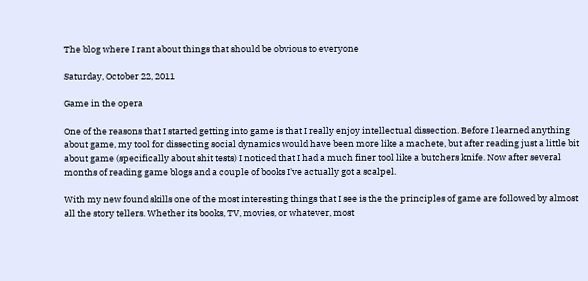The blog where I rant about things that should be obvious to everyone

Saturday, October 22, 2011

Game in the opera

One of the reasons that I started getting into game is that I really enjoy intellectual dissection. Before I learned anything about game, my tool for dissecting social dynamics would have been more like a machete, but after reading just a little bit about game (specifically about shit tests) I noticed that I had a much finer tool like a butchers knife. Now after several months of reading game blogs and a couple of books I've actually got a scalpel.

With my new found skills one of the most interesting things that I see is the the principles of game are followed by almost all the story tellers. Whether its books, TV, movies, or whatever, most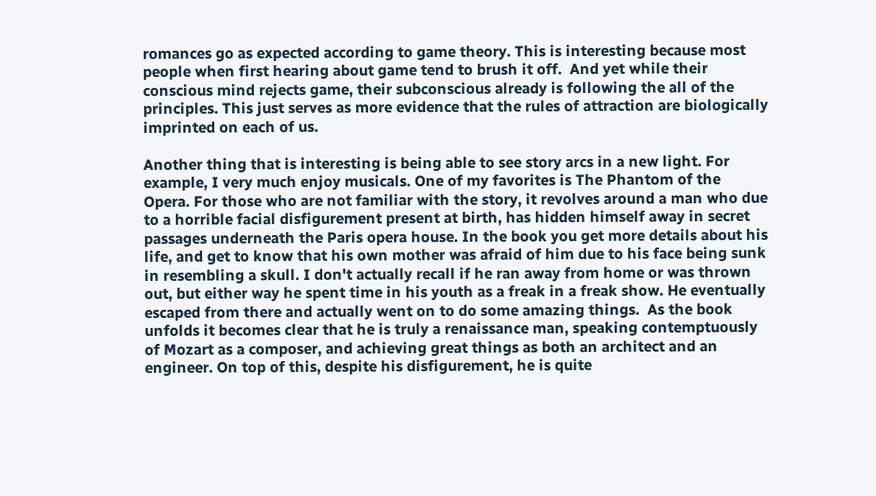romances go as expected according to game theory. This is interesting because most people when first hearing about game tend to brush it off.  And yet while their conscious mind rejects game, their subconscious already is following the all of the principles. This just serves as more evidence that the rules of attraction are biologically imprinted on each of us.

Another thing that is interesting is being able to see story arcs in a new light. For example, I very much enjoy musicals. One of my favorites is The Phantom of the Opera. For those who are not familiar with the story, it revolves around a man who due to a horrible facial disfigurement present at birth, has hidden himself away in secret passages underneath the Paris opera house. In the book you get more details about his life, and get to know that his own mother was afraid of him due to his face being sunk in resembling a skull. I don't actually recall if he ran away from home or was thrown out, but either way he spent time in his youth as a freak in a freak show. He eventually escaped from there and actually went on to do some amazing things.  As the book unfolds it becomes clear that he is truly a renaissance man, speaking contemptuously of Mozart as a composer, and achieving great things as both an architect and an engineer. On top of this, despite his disfigurement, he is quite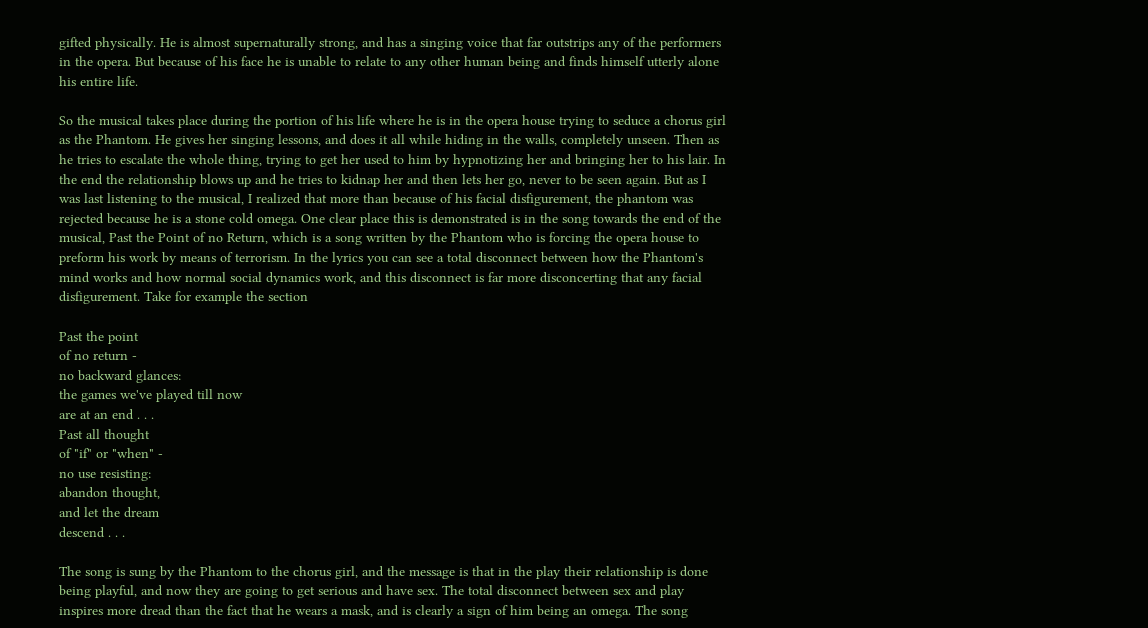gifted physically. He is almost supernaturally strong, and has a singing voice that far outstrips any of the performers in the opera. But because of his face he is unable to relate to any other human being and finds himself utterly alone his entire life.

So the musical takes place during the portion of his life where he is in the opera house trying to seduce a chorus girl as the Phantom. He gives her singing lessons, and does it all while hiding in the walls, completely unseen. Then as he tries to escalate the whole thing, trying to get her used to him by hypnotizing her and bringing her to his lair. In the end the relationship blows up and he tries to kidnap her and then lets her go, never to be seen again. But as I was last listening to the musical, I realized that more than because of his facial disfigurement, the phantom was rejected because he is a stone cold omega. One clear place this is demonstrated is in the song towards the end of the musical, Past the Point of no Return, which is a song written by the Phantom who is forcing the opera house to preform his work by means of terrorism. In the lyrics you can see a total disconnect between how the Phantom's mind works and how normal social dynamics work, and this disconnect is far more disconcerting that any facial disfigurement. Take for example the section

Past the point
of no return -
no backward glances:
the games we've played till now
are at an end . . .
Past all thought
of "if" or "when" -
no use resisting:
abandon thought,
and let the dream
descend . . .

The song is sung by the Phantom to the chorus girl, and the message is that in the play their relationship is done being playful, and now they are going to get serious and have sex. The total disconnect between sex and play inspires more dread than the fact that he wears a mask, and is clearly a sign of him being an omega. The song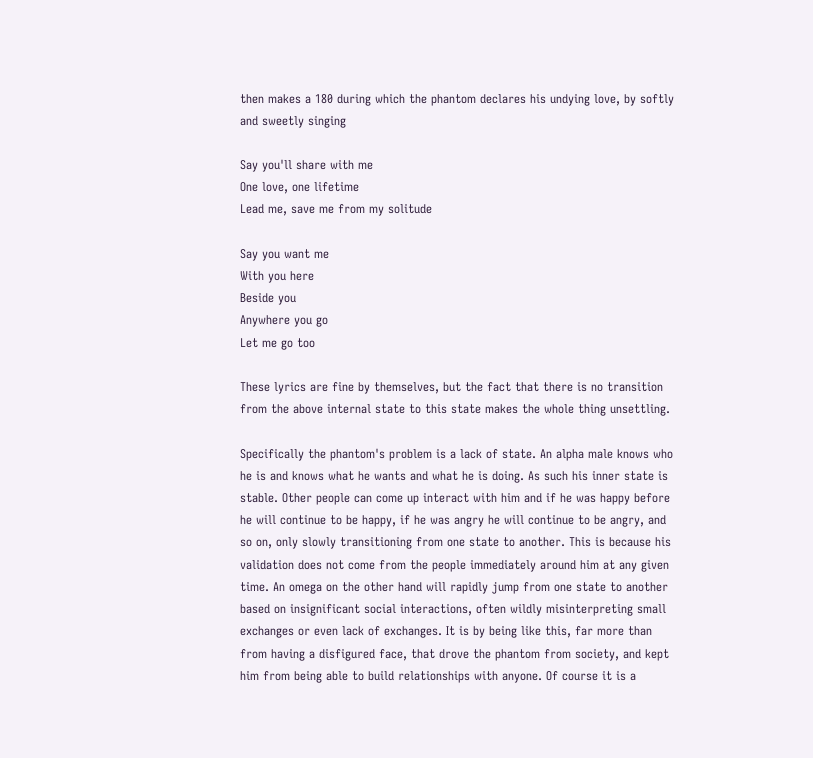then makes a 180 during which the phantom declares his undying love, by softly and sweetly singing

Say you'll share with me
One love, one lifetime
Lead me, save me from my solitude

Say you want me
With you here
Beside you
Anywhere you go
Let me go too

These lyrics are fine by themselves, but the fact that there is no transition from the above internal state to this state makes the whole thing unsettling.

Specifically the phantom's problem is a lack of state. An alpha male knows who he is and knows what he wants and what he is doing. As such his inner state is stable. Other people can come up interact with him and if he was happy before he will continue to be happy, if he was angry he will continue to be angry, and so on, only slowly transitioning from one state to another. This is because his validation does not come from the people immediately around him at any given time. An omega on the other hand will rapidly jump from one state to another based on insignificant social interactions, often wildly misinterpreting small exchanges or even lack of exchanges. It is by being like this, far more than from having a disfigured face, that drove the phantom from society, and kept him from being able to build relationships with anyone. Of course it is a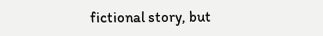fictional story, but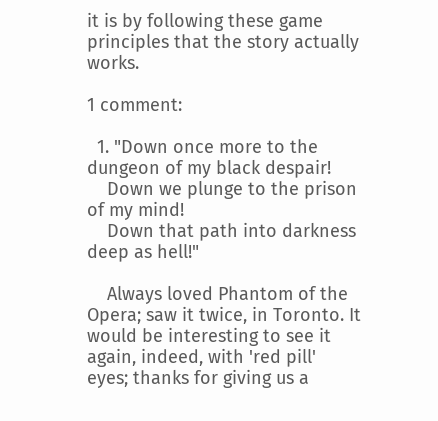it is by following these game principles that the story actually works.

1 comment:

  1. "Down once more to the dungeon of my black despair!
    Down we plunge to the prison of my mind!
    Down that path into darkness deep as hell!"

    Always loved Phantom of the Opera; saw it twice, in Toronto. It would be interesting to see it again, indeed, with 'red pill' eyes; thanks for giving us a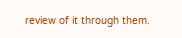review of it through them.